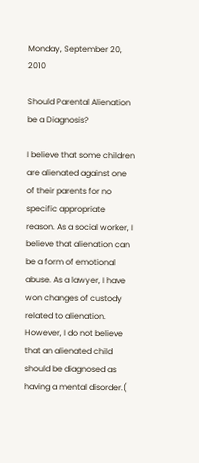Monday, September 20, 2010

Should Parental Alienation be a Diagnosis?

I believe that some children are alienated against one of their parents for no specific appropriate reason. As a social worker, I believe that alienation can be a form of emotional abuse. As a lawyer, I have won changes of custody related to alienation. However, I do not believe that an alienated child should be diagnosed as having a mental disorder.(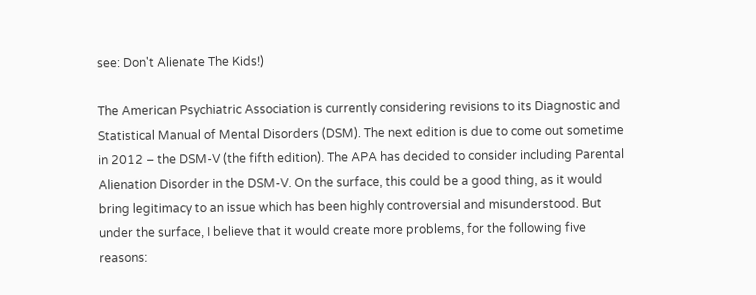see: Don't Alienate The Kids!)

The American Psychiatric Association is currently considering revisions to its Diagnostic and Statistical Manual of Mental Disorders (DSM). The next edition is due to come out sometime in 2012 – the DSM-V (the fifth edition). The APA has decided to consider including Parental Alienation Disorder in the DSM-V. On the surface, this could be a good thing, as it would bring legitimacy to an issue which has been highly controversial and misunderstood. But under the surface, I believe that it would create more problems, for the following five reasons: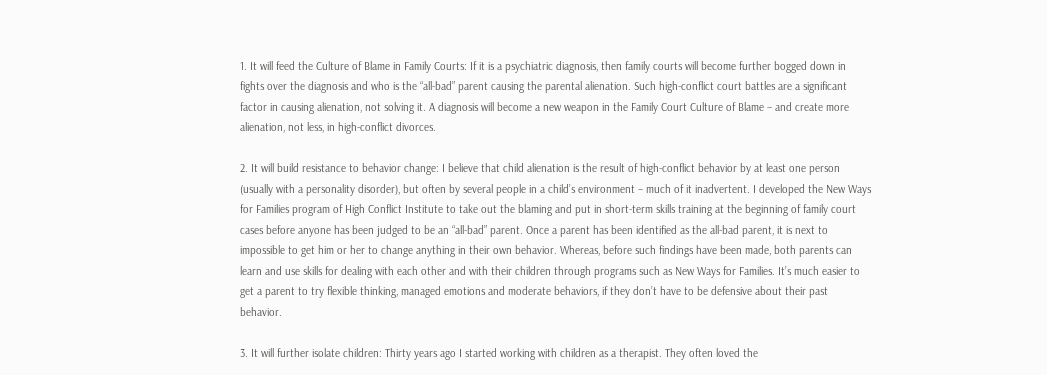1. It will feed the Culture of Blame in Family Courts: If it is a psychiatric diagnosis, then family courts will become further bogged down in fights over the diagnosis and who is the “all-bad” parent causing the parental alienation. Such high-conflict court battles are a significant factor in causing alienation, not solving it. A diagnosis will become a new weapon in the Family Court Culture of Blame – and create more alienation, not less, in high-conflict divorces.

2. It will build resistance to behavior change: I believe that child alienation is the result of high-conflict behavior by at least one person (usually with a personality disorder), but often by several people in a child’s environment – much of it inadvertent. I developed the New Ways for Families program of High Conflict Institute to take out the blaming and put in short-term skills training at the beginning of family court cases before anyone has been judged to be an “all-bad” parent. Once a parent has been identified as the all-bad parent, it is next to impossible to get him or her to change anything in their own behavior. Whereas, before such findings have been made, both parents can learn and use skills for dealing with each other and with their children through programs such as New Ways for Families. It’s much easier to get a parent to try flexible thinking, managed emotions and moderate behaviors, if they don’t have to be defensive about their past behavior.

3. It will further isolate children: Thirty years ago I started working with children as a therapist. They often loved the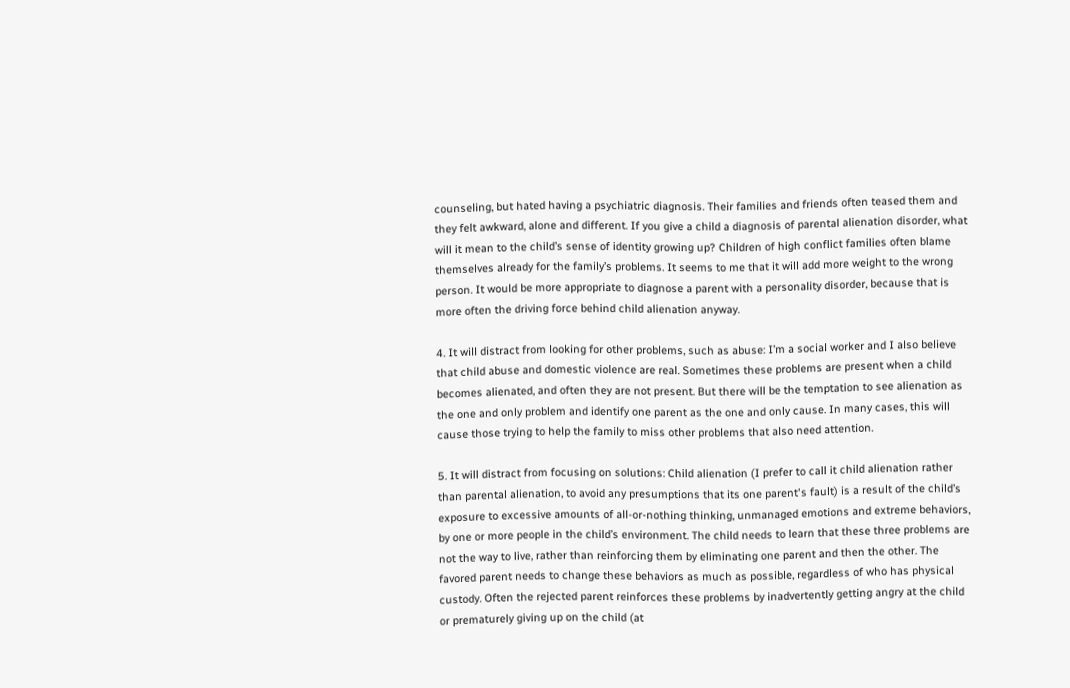counseling, but hated having a psychiatric diagnosis. Their families and friends often teased them and they felt awkward, alone and different. If you give a child a diagnosis of parental alienation disorder, what will it mean to the child’s sense of identity growing up? Children of high conflict families often blame themselves already for the family’s problems. It seems to me that it will add more weight to the wrong person. It would be more appropriate to diagnose a parent with a personality disorder, because that is more often the driving force behind child alienation anyway.

4. It will distract from looking for other problems, such as abuse: I’m a social worker and I also believe that child abuse and domestic violence are real. Sometimes these problems are present when a child becomes alienated, and often they are not present. But there will be the temptation to see alienation as the one and only problem and identify one parent as the one and only cause. In many cases, this will cause those trying to help the family to miss other problems that also need attention.

5. It will distract from focusing on solutions: Child alienation (I prefer to call it child alienation rather than parental alienation, to avoid any presumptions that its one parent's fault) is a result of the child’s exposure to excessive amounts of all-or-nothing thinking, unmanaged emotions and extreme behaviors, by one or more people in the child’s environment. The child needs to learn that these three problems are not the way to live, rather than reinforcing them by eliminating one parent and then the other. The favored parent needs to change these behaviors as much as possible, regardless of who has physical custody. Often the rejected parent reinforces these problems by inadvertently getting angry at the child or prematurely giving up on the child (at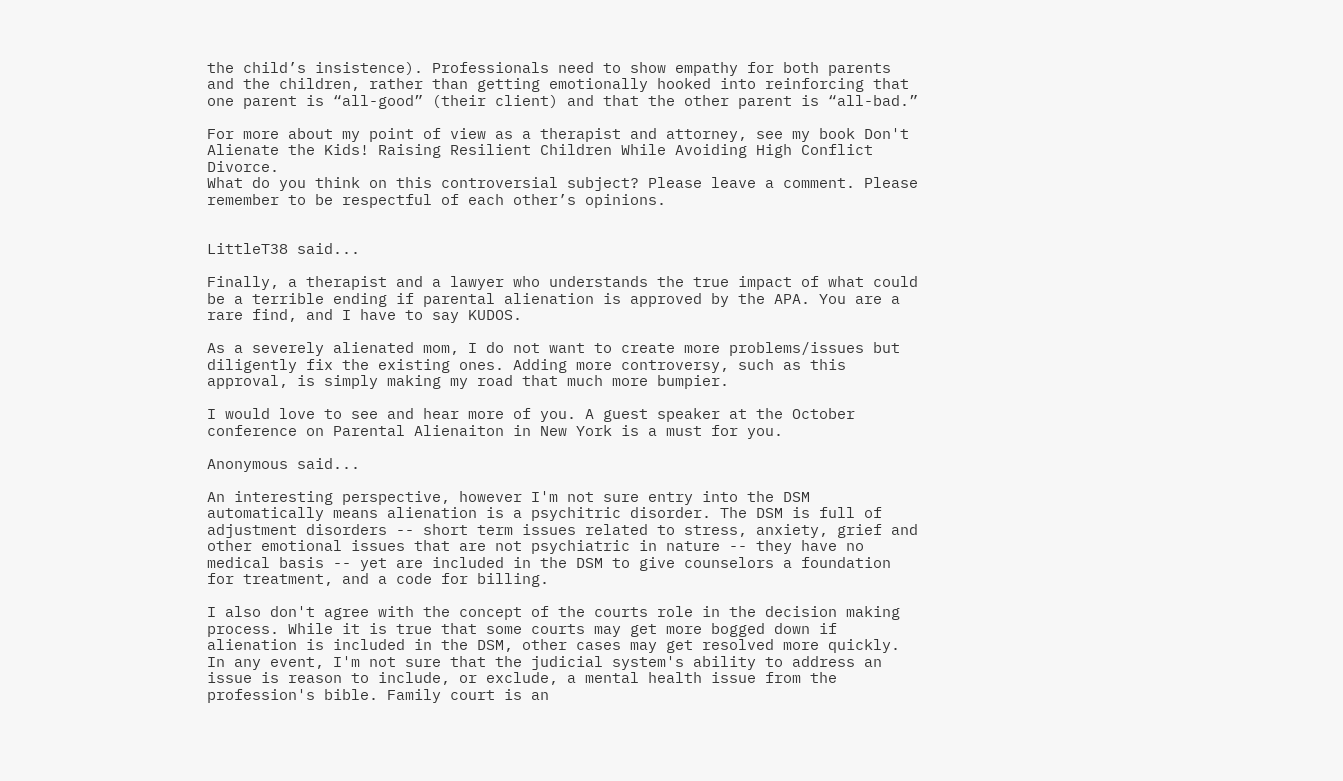the child’s insistence). Professionals need to show empathy for both parents and the children, rather than getting emotionally hooked into reinforcing that one parent is “all-good” (their client) and that the other parent is “all-bad.”

For more about my point of view as a therapist and attorney, see my book Don't Alienate the Kids! Raising Resilient Children While Avoiding High Conflict Divorce.
What do you think on this controversial subject? Please leave a comment. Please remember to be respectful of each other’s opinions.


LittleT38 said...

Finally, a therapist and a lawyer who understands the true impact of what could be a terrible ending if parental alienation is approved by the APA. You are a rare find, and I have to say KUDOS.

As a severely alienated mom, I do not want to create more problems/issues but diligently fix the existing ones. Adding more controversy, such as this approval, is simply making my road that much more bumpier.

I would love to see and hear more of you. A guest speaker at the October conference on Parental Alienaiton in New York is a must for you.

Anonymous said...

An interesting perspective, however I'm not sure entry into the DSM automatically means alienation is a psychitric disorder. The DSM is full of adjustment disorders -- short term issues related to stress, anxiety, grief and other emotional issues that are not psychiatric in nature -- they have no medical basis -- yet are included in the DSM to give counselors a foundation for treatment, and a code for billing.

I also don't agree with the concept of the courts role in the decision making process. While it is true that some courts may get more bogged down if alienation is included in the DSM, other cases may get resolved more quickly. In any event, I'm not sure that the judicial system's ability to address an issue is reason to include, or exclude, a mental health issue from the profession's bible. Family court is an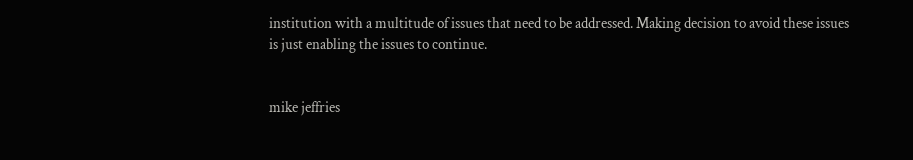institution with a multitude of issues that need to be addressed. Making decision to avoid these issues is just enabling the issues to continue.


mike jeffries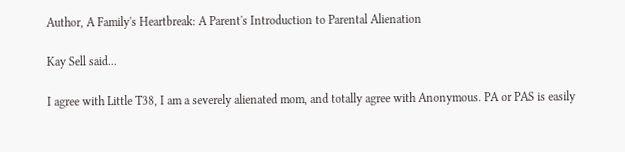Author, A Family's Heartbreak: A Parent's Introduction to Parental Alienation

Kay Sell said...

I agree with Little T38, I am a severely alienated mom, and totally agree with Anonymous. PA or PAS is easily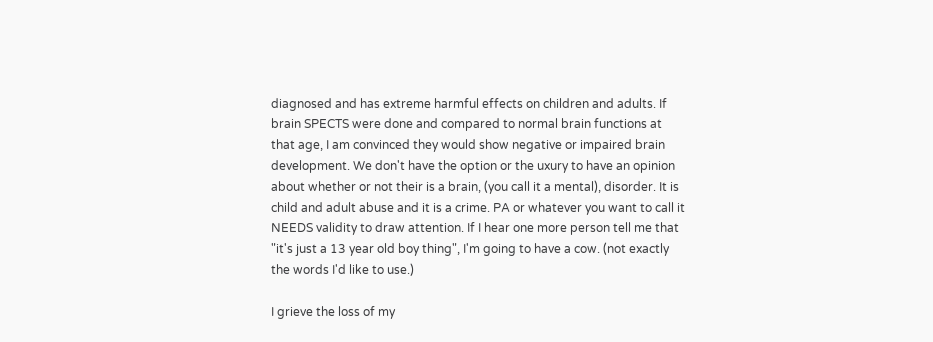diagnosed and has extreme harmful effects on children and adults. If brain SPECTS were done and compared to normal brain functions at that age, I am convinced they would show negative or impaired brain development. We don't have the option or the uxury to have an opinion about whether or not their is a brain, (you call it a mental), disorder. It is child and adult abuse and it is a crime. PA or whatever you want to call it NEEDS validity to draw attention. If I hear one more person tell me that "it's just a 13 year old boy thing", I'm going to have a cow. (not exactly the words I'd like to use.)

I grieve the loss of my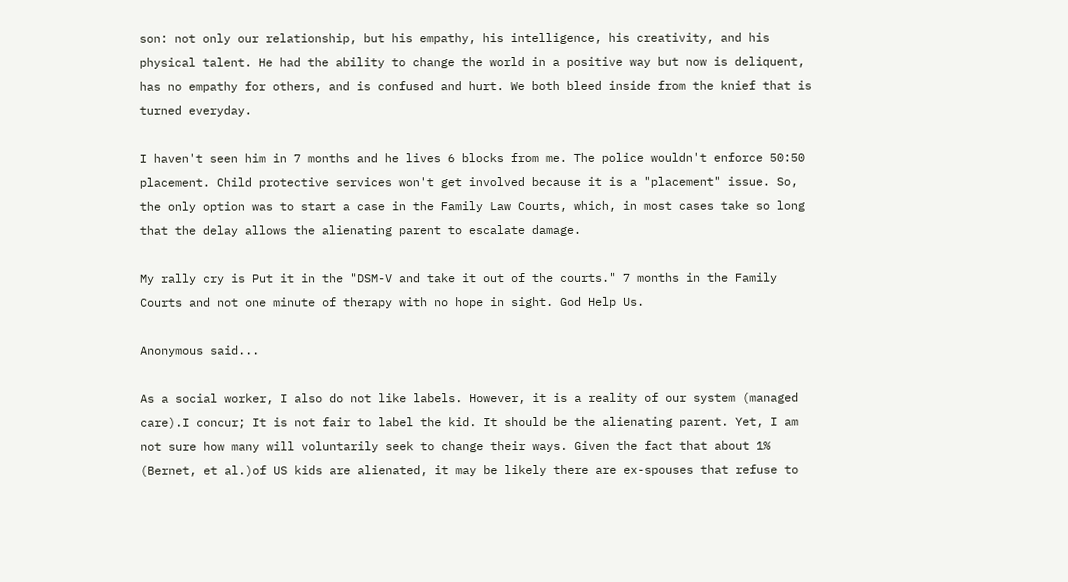son: not only our relationship, but his empathy, his intelligence, his creativity, and his physical talent. He had the ability to change the world in a positive way but now is deliquent, has no empathy for others, and is confused and hurt. We both bleed inside from the knief that is turned everyday.

I haven't seen him in 7 months and he lives 6 blocks from me. The police wouldn't enforce 50:50 placement. Child protective services won't get involved because it is a "placement" issue. So, the only option was to start a case in the Family Law Courts, which, in most cases take so long that the delay allows the alienating parent to escalate damage.

My rally cry is Put it in the "DSM-V and take it out of the courts." 7 months in the Family Courts and not one minute of therapy with no hope in sight. God Help Us.

Anonymous said...

As a social worker, I also do not like labels. However, it is a reality of our system (managed care).I concur; It is not fair to label the kid. It should be the alienating parent. Yet, I am not sure how many will voluntarily seek to change their ways. Given the fact that about 1% (Bernet, et al.)of US kids are alienated, it may be likely there are ex-spouses that refuse to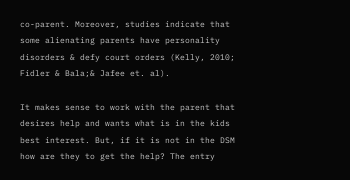co-parent. Moreover, studies indicate that some alienating parents have personality disorders & defy court orders (Kelly, 2010; Fidler & Bala;& Jafee et. al).

It makes sense to work with the parent that desires help and wants what is in the kids best interest. But, if it is not in the DSM how are they to get the help? The entry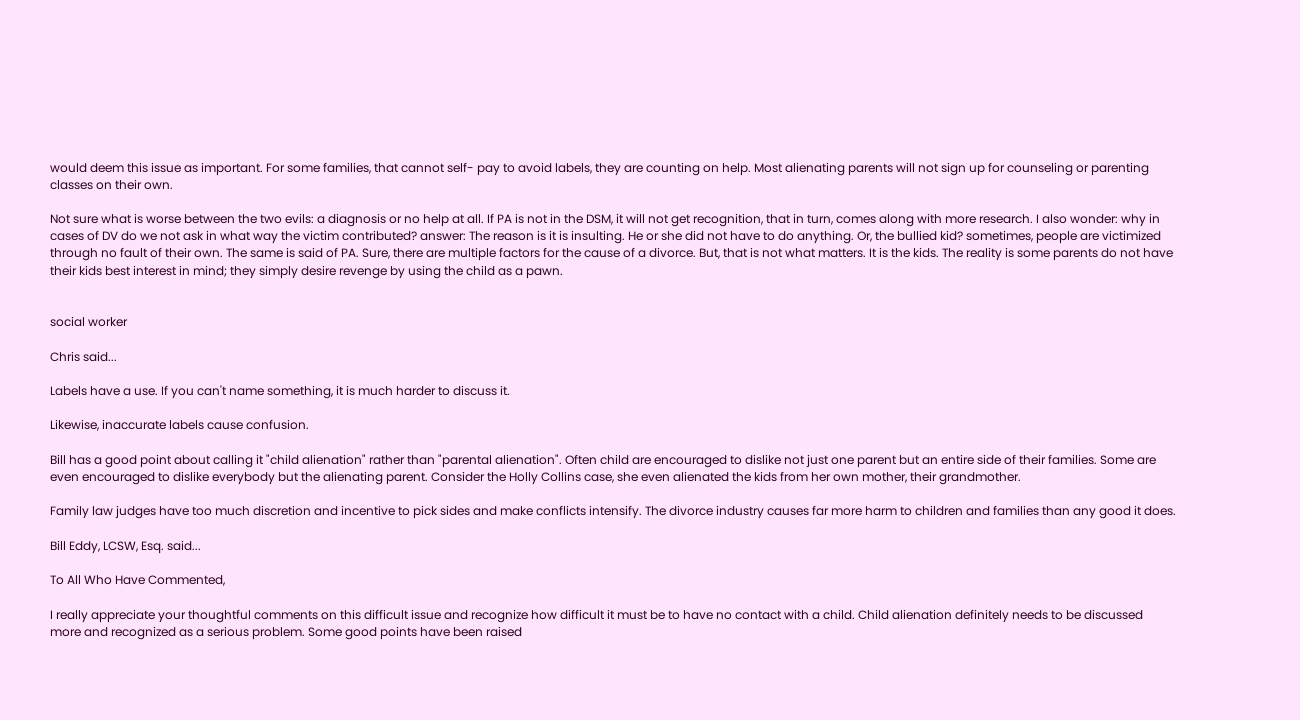would deem this issue as important. For some families, that cannot self- pay to avoid labels, they are counting on help. Most alienating parents will not sign up for counseling or parenting classes on their own.

Not sure what is worse between the two evils: a diagnosis or no help at all. If PA is not in the DSM, it will not get recognition, that in turn, comes along with more research. I also wonder: why in cases of DV do we not ask in what way the victim contributed? answer: The reason is it is insulting. He or she did not have to do anything. Or, the bullied kid? sometimes, people are victimized through no fault of their own. The same is said of PA. Sure, there are multiple factors for the cause of a divorce. But, that is not what matters. It is the kids. The reality is some parents do not have their kids best interest in mind; they simply desire revenge by using the child as a pawn.


social worker

Chris said...

Labels have a use. If you can't name something, it is much harder to discuss it.

Likewise, inaccurate labels cause confusion.

Bill has a good point about calling it "child alienation" rather than "parental alienation". Often child are encouraged to dislike not just one parent but an entire side of their families. Some are even encouraged to dislike everybody but the alienating parent. Consider the Holly Collins case, she even alienated the kids from her own mother, their grandmother.

Family law judges have too much discretion and incentive to pick sides and make conflicts intensify. The divorce industry causes far more harm to children and families than any good it does.

Bill Eddy, LCSW, Esq. said...

To All Who Have Commented,

I really appreciate your thoughtful comments on this difficult issue and recognize how difficult it must be to have no contact with a child. Child alienation definitely needs to be discussed more and recognized as a serious problem. Some good points have been raised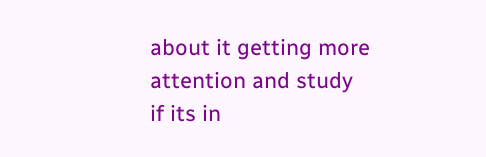about it getting more attention and study if its in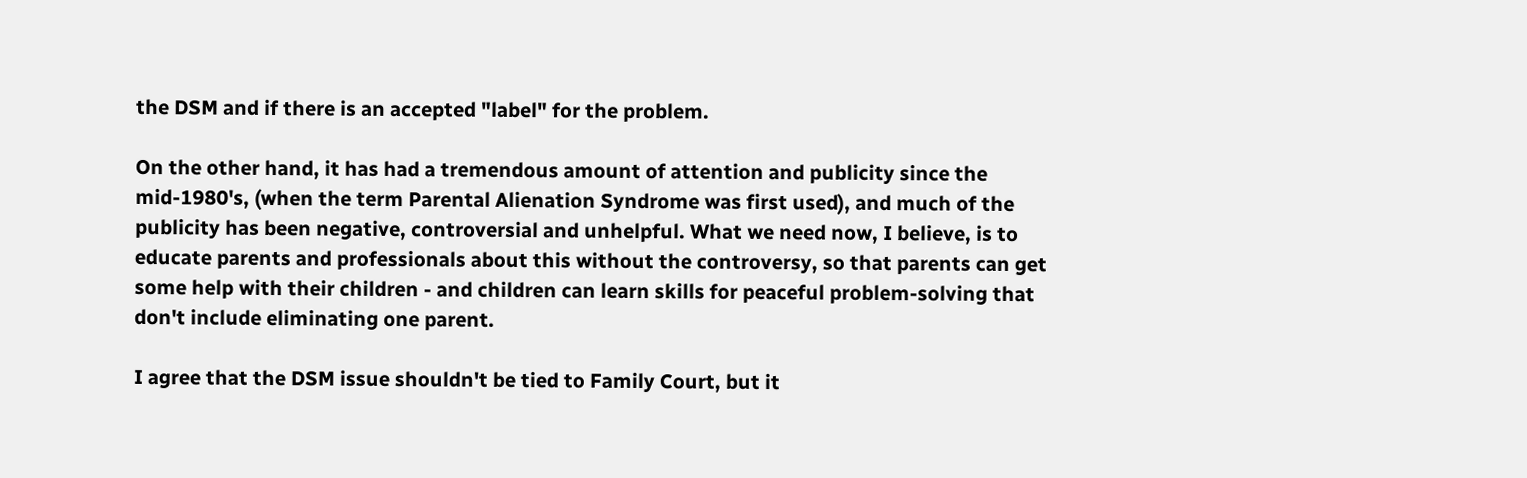the DSM and if there is an accepted "label" for the problem.

On the other hand, it has had a tremendous amount of attention and publicity since the mid-1980's, (when the term Parental Alienation Syndrome was first used), and much of the publicity has been negative, controversial and unhelpful. What we need now, I believe, is to educate parents and professionals about this without the controversy, so that parents can get some help with their children - and children can learn skills for peaceful problem-solving that don't include eliminating one parent.

I agree that the DSM issue shouldn't be tied to Family Court, but it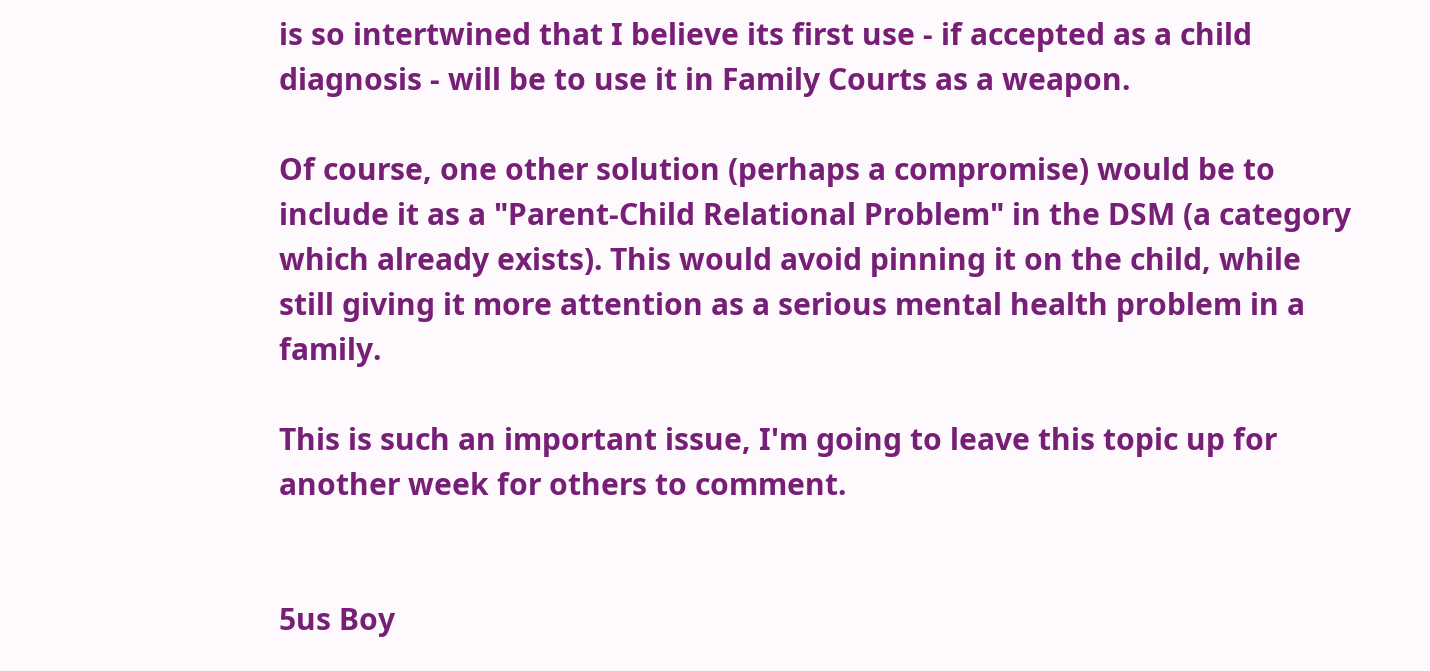is so intertwined that I believe its first use - if accepted as a child diagnosis - will be to use it in Family Courts as a weapon.

Of course, one other solution (perhaps a compromise) would be to include it as a "Parent-Child Relational Problem" in the DSM (a category which already exists). This would avoid pinning it on the child, while still giving it more attention as a serious mental health problem in a family.

This is such an important issue, I'm going to leave this topic up for another week for others to comment.


5us Boy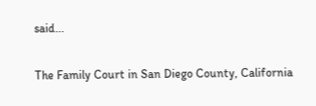said...

The Family Court in San Diego County, California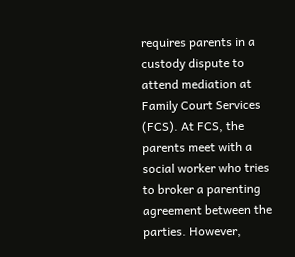requires parents in a custody dispute to attend mediation at Family Court Services (FCS). At FCS, the parents meet with a social worker who tries to broker a parenting agreement between the parties. However,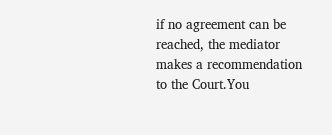if no agreement can be reached, the mediator makes a recommendation to the Court.You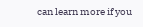can learn more if you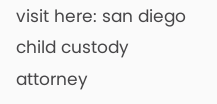visit here: san diego child custody attorney